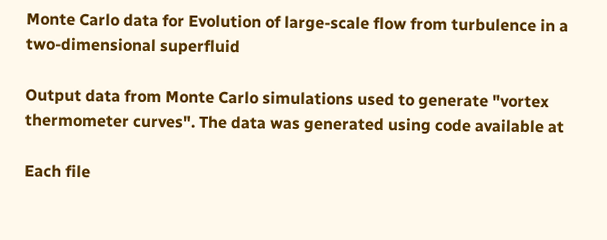Monte Carlo data for Evolution of large-scale flow from turbulence in a two-dimensional superfluid

Output data from Monte Carlo simulations used to generate "vortex thermometer curves". The data was generated using code available at

Each file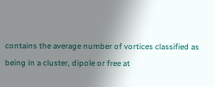contains the average number of vortices classified as being in a cluster, dipole or free at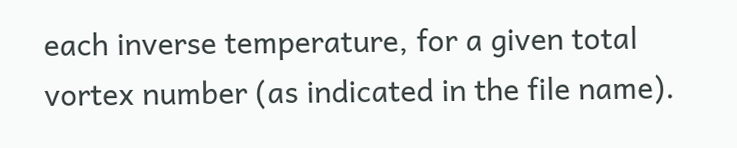each inverse temperature, for a given total vortex number (as indicated in the file name).